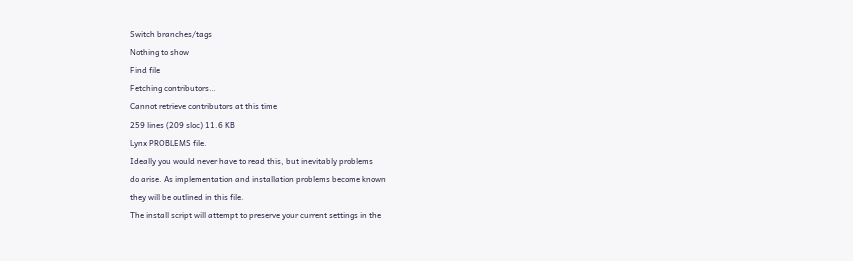Switch branches/tags
Nothing to show
Find file
Fetching contributors…
Cannot retrieve contributors at this time
259 lines (209 sloc) 11.6 KB
Lynx PROBLEMS file.
Ideally you would never have to read this, but inevitably problems
do arise. As implementation and installation problems become known
they will be outlined in this file.
The install script will attempt to preserve your current settings in the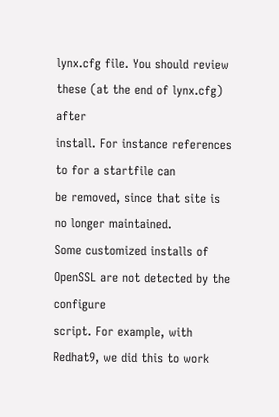lynx.cfg file. You should review these (at the end of lynx.cfg) after
install. For instance references to for a startfile can
be removed, since that site is no longer maintained.
Some customized installs of OpenSSL are not detected by the configure
script. For example, with Redhat9, we did this to work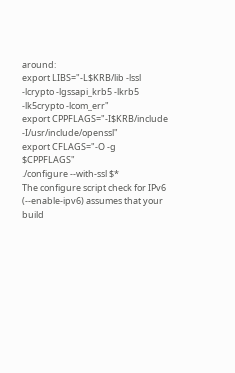around:
export LIBS="-L$KRB/lib -lssl -lcrypto -lgssapi_krb5 -lkrb5 -lk5crypto -lcom_err"
export CPPFLAGS="-I$KRB/include -I/usr/include/openssl"
export CFLAGS="-O -g $CPPFLAGS"
./configure --with-ssl $*
The configure script check for IPv6 (--enable-ipv6) assumes that your build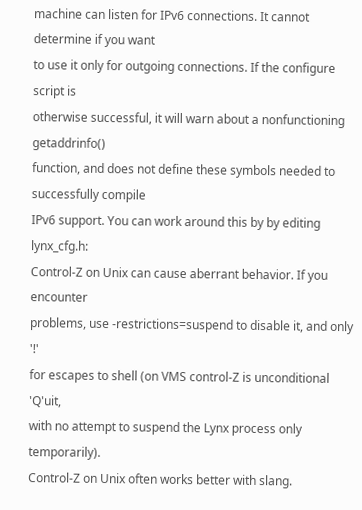machine can listen for IPv6 connections. It cannot determine if you want
to use it only for outgoing connections. If the configure script is
otherwise successful, it will warn about a nonfunctioning getaddrinfo()
function, and does not define these symbols needed to successfully compile
IPv6 support. You can work around this by by editing lynx_cfg.h:
Control-Z on Unix can cause aberrant behavior. If you encounter
problems, use -restrictions=suspend to disable it, and only '!'
for escapes to shell (on VMS control-Z is unconditional 'Q'uit,
with no attempt to suspend the Lynx process only temporarily).
Control-Z on Unix often works better with slang.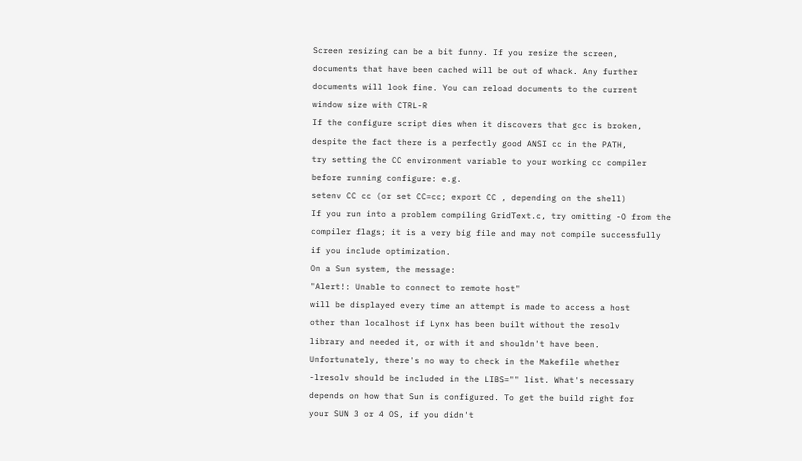Screen resizing can be a bit funny. If you resize the screen,
documents that have been cached will be out of whack. Any further
documents will look fine. You can reload documents to the current
window size with CTRL-R
If the configure script dies when it discovers that gcc is broken,
despite the fact there is a perfectly good ANSI cc in the PATH,
try setting the CC environment variable to your working cc compiler
before running configure: e.g.
setenv CC cc (or set CC=cc; export CC , depending on the shell)
If you run into a problem compiling GridText.c, try omitting -O from the
compiler flags; it is a very big file and may not compile successfully
if you include optimization.
On a Sun system, the message:
"Alert!: Unable to connect to remote host"
will be displayed every time an attempt is made to access a host
other than localhost if Lynx has been built without the resolv
library and needed it, or with it and shouldn't have been.
Unfortunately, there's no way to check in the Makefile whether
-lresolv should be included in the LIBS="" list. What's necessary
depends on how that Sun is configured. To get the build right for
your SUN 3 or 4 OS, if you didn't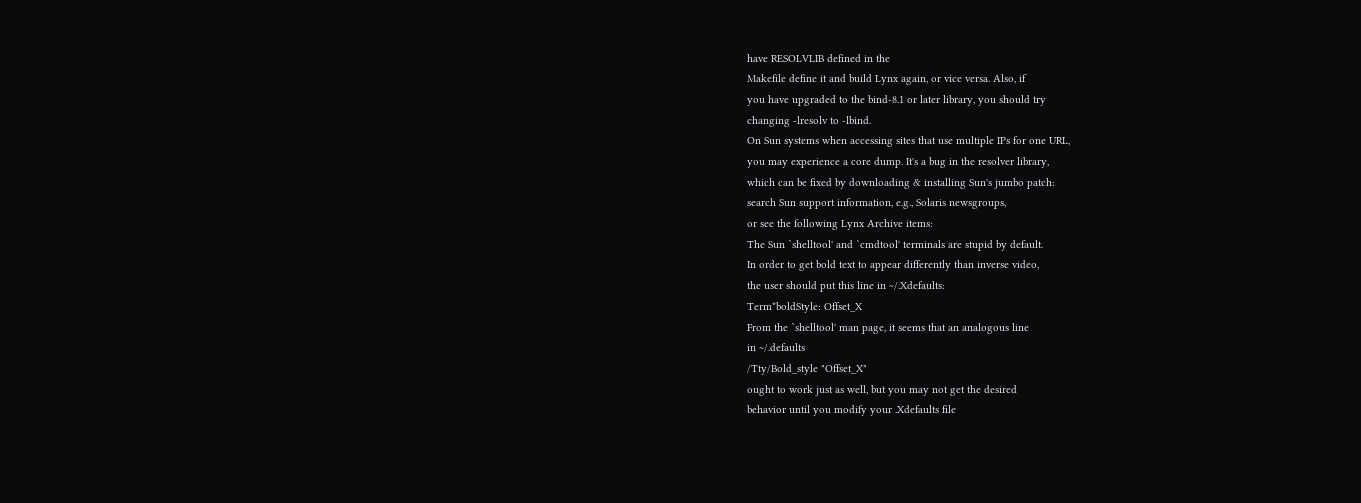have RESOLVLIB defined in the
Makefile define it and build Lynx again, or vice versa. Also, if
you have upgraded to the bind-8.1 or later library, you should try
changing -lresolv to -lbind.
On Sun systems when accessing sites that use multiple IPs for one URL,
you may experience a core dump. It's a bug in the resolver library,
which can be fixed by downloading & installing Sun's jumbo patch:
search Sun support information, e.g., Solaris newsgroups,
or see the following Lynx Archive items:
The Sun `shelltool' and `cmdtool' terminals are stupid by default.
In order to get bold text to appear differently than inverse video,
the user should put this line in ~/.Xdefaults:
Term*boldStyle: Offset_X
From the `shelltool' man page, it seems that an analogous line
in ~/.defaults
/Tty/Bold_style "Offset_X"
ought to work just as well, but you may not get the desired
behavior until you modify your .Xdefaults file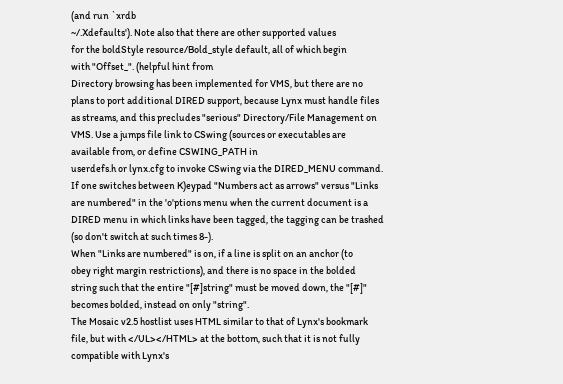(and run `xrdb
~/.Xdefaults'). Note also that there are other supported values
for the boldStyle resource/Bold_style default, all of which begin
with "Offset_". (helpful hint from
Directory browsing has been implemented for VMS, but there are no
plans to port additional DIRED support, because Lynx must handle files
as streams, and this precludes "serious" Directory/File Management on
VMS. Use a jumps file link to CSwing (sources or executables are
available from, or define CSWING_PATH in
userdefs.h or lynx.cfg to invoke CSwing via the DIRED_MENU command.
If one switches between K)eypad "Numbers act as arrows" versus "Links
are numbered" in the 'o'ptions menu when the current document is a
DIRED menu in which links have been tagged, the tagging can be trashed
(so don't switch at such times 8-).
When "Links are numbered" is on, if a line is split on an anchor (to
obey right margin restrictions), and there is no space in the bolded
string such that the entire "[#]string" must be moved down, the "[#]"
becomes bolded, instead on only "string".
The Mosaic v2.5 hostlist uses HTML similar to that of Lynx's bookmark
file, but with </UL></HTML> at the bottom, such that it is not fully
compatible with Lynx's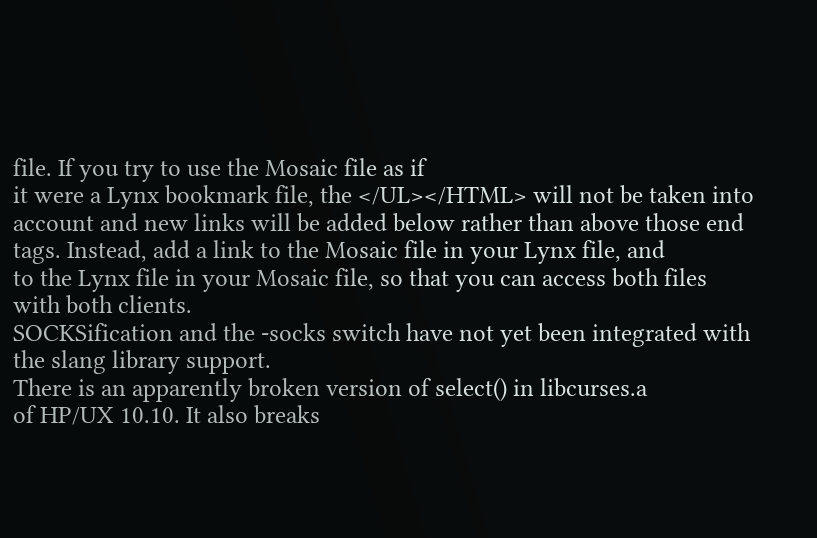file. If you try to use the Mosaic file as if
it were a Lynx bookmark file, the </UL></HTML> will not be taken into
account and new links will be added below rather than above those end
tags. Instead, add a link to the Mosaic file in your Lynx file, and
to the Lynx file in your Mosaic file, so that you can access both files
with both clients.
SOCKSification and the -socks switch have not yet been integrated with
the slang library support.
There is an apparently broken version of select() in libcurses.a
of HP/UX 10.10. It also breaks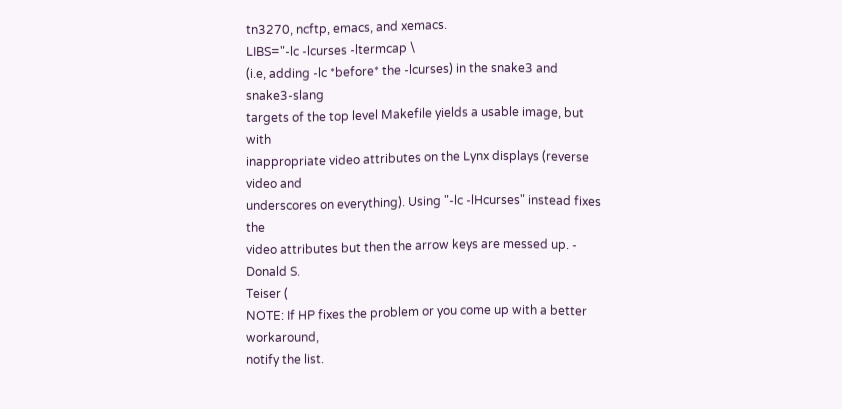tn3270, ncftp, emacs, and xemacs.
LIBS="-lc -lcurses -ltermcap \
(i.e, adding -lc *before* the -lcurses) in the snake3 and snake3-slang
targets of the top level Makefile yields a usable image, but with
inappropriate video attributes on the Lynx displays (reverse video and
underscores on everything). Using "-lc -lHcurses" instead fixes the
video attributes but then the arrow keys are messed up. - Donald S.
Teiser (
NOTE: If HP fixes the problem or you come up with a better workaround,
notify the list.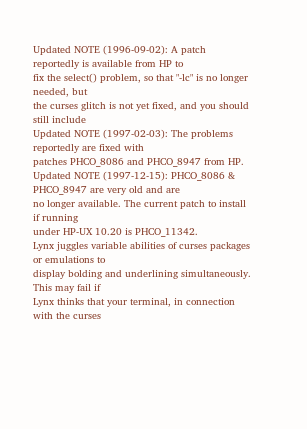Updated NOTE (1996-09-02): A patch reportedly is available from HP to
fix the select() problem, so that "-lc" is no longer needed, but
the curses glitch is not yet fixed, and you should still include
Updated NOTE (1997-02-03): The problems reportedly are fixed with
patches PHCO_8086 and PHCO_8947 from HP.
Updated NOTE (1997-12-15): PHCO_8086 & PHCO_8947 are very old and are
no longer available. The current patch to install if running
under HP-UX 10.20 is PHCO_11342.
Lynx juggles variable abilities of curses packages or emulations to
display bolding and underlining simultaneously. This may fail if
Lynx thinks that your terminal, in connection with the curses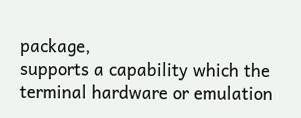package,
supports a capability which the terminal hardware or emulation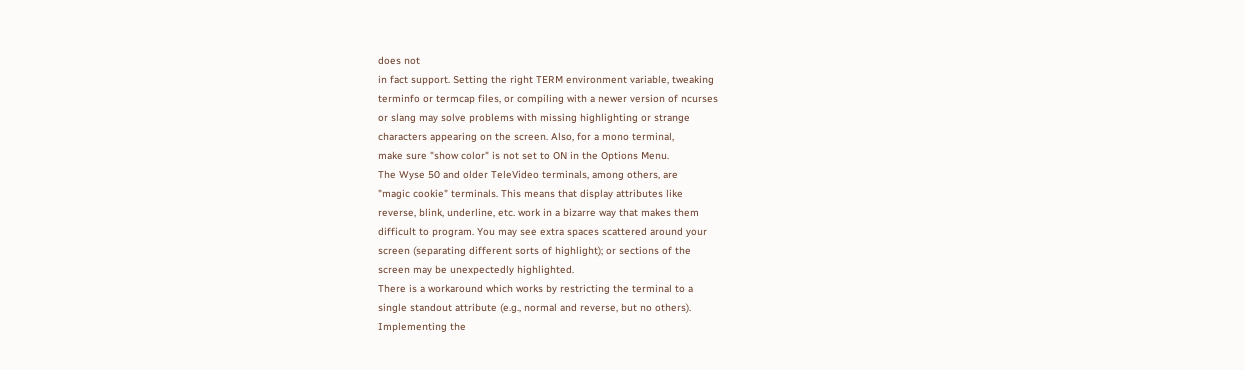does not
in fact support. Setting the right TERM environment variable, tweaking
terminfo or termcap files, or compiling with a newer version of ncurses
or slang may solve problems with missing highlighting or strange
characters appearing on the screen. Also, for a mono terminal,
make sure "show color" is not set to ON in the Options Menu.
The Wyse 50 and older TeleVideo terminals, among others, are
"magic cookie" terminals. This means that display attributes like
reverse, blink, underline, etc. work in a bizarre way that makes them
difficult to program. You may see extra spaces scattered around your
screen (separating different sorts of highlight); or sections of the
screen may be unexpectedly highlighted.
There is a workaround which works by restricting the terminal to a
single standout attribute (e.g., normal and reverse, but no others).
Implementing the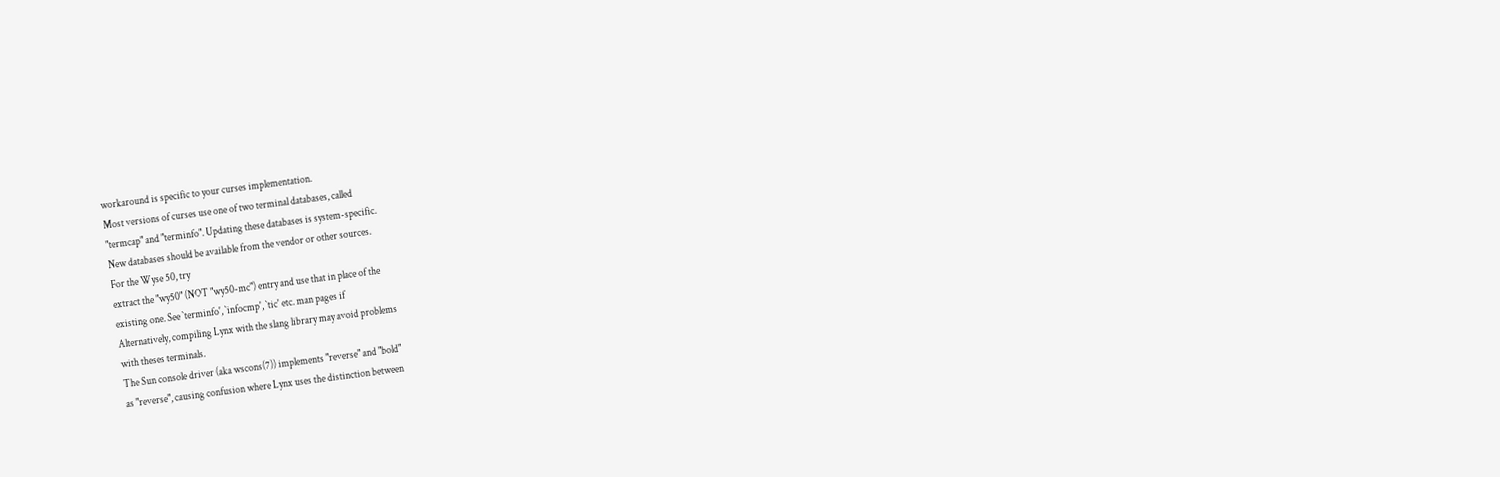workaround is specific to your curses implementation.
Most versions of curses use one of two terminal databases, called
"termcap" and "terminfo". Updating these databases is system-specific.
New databases should be available from the vendor or other sources.
For the Wyse 50, try
extract the "wy50" (NOT "wy50-mc") entry and use that in place of the
existing one. See `terminfo', `infocmp', `tic' etc. man pages if
Alternatively, compiling Lynx with the slang library may avoid problems
with theses terminals.
The Sun console driver (aka wscons(7)) implements "reverse" and "bold"
as "reverse", causing confusion where Lynx uses the distinction between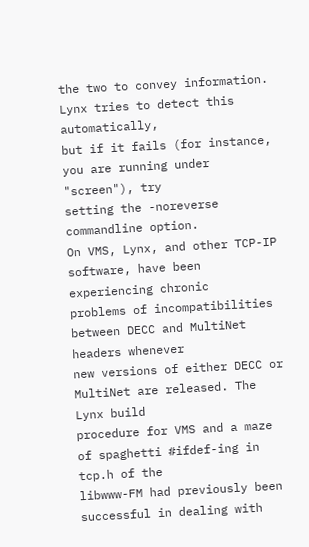the two to convey information. Lynx tries to detect this automatically,
but if it fails (for instance, you are running under "screen"), try
setting the -noreverse commandline option.
On VMS, Lynx, and other TCP-IP software, have been experiencing chronic
problems of incompatibilities between DECC and MultiNet headers whenever
new versions of either DECC or MultiNet are released. The Lynx build
procedure for VMS and a maze of spaghetti #ifdef-ing in tcp.h of the
libwww-FM had previously been successful in dealing with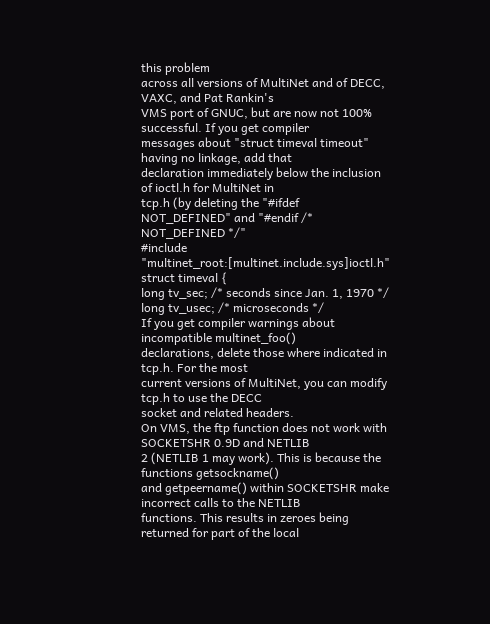this problem
across all versions of MultiNet and of DECC, VAXC, and Pat Rankin's
VMS port of GNUC, but are now not 100% successful. If you get compiler
messages about "struct timeval timeout" having no linkage, add that
declaration immediately below the inclusion of ioctl.h for MultiNet in
tcp.h (by deleting the "#ifdef NOT_DEFINED" and "#endif /* NOT_DEFINED */"
#include "multinet_root:[multinet.include.sys]ioctl.h"
struct timeval {
long tv_sec; /* seconds since Jan. 1, 1970 */
long tv_usec; /* microseconds */
If you get compiler warnings about incompatible multinet_foo()
declarations, delete those where indicated in tcp.h. For the most
current versions of MultiNet, you can modify tcp.h to use the DECC
socket and related headers.
On VMS, the ftp function does not work with SOCKETSHR 0.9D and NETLIB
2 (NETLIB 1 may work). This is because the functions getsockname()
and getpeername() within SOCKETSHR make incorrect calls to the NETLIB
functions. This results in zeroes being returned for part of the local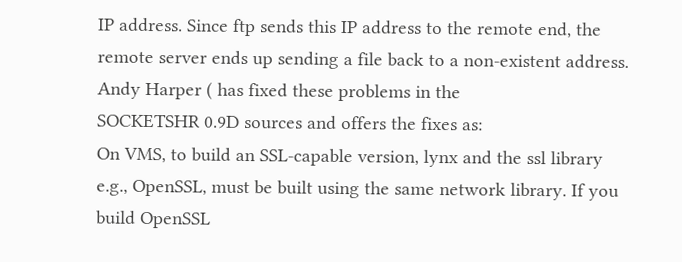IP address. Since ftp sends this IP address to the remote end, the
remote server ends up sending a file back to a non-existent address.
Andy Harper ( has fixed these problems in the
SOCKETSHR 0.9D sources and offers the fixes as:
On VMS, to build an SSL-capable version, lynx and the ssl library
e.g., OpenSSL, must be built using the same network library. If you
build OpenSSL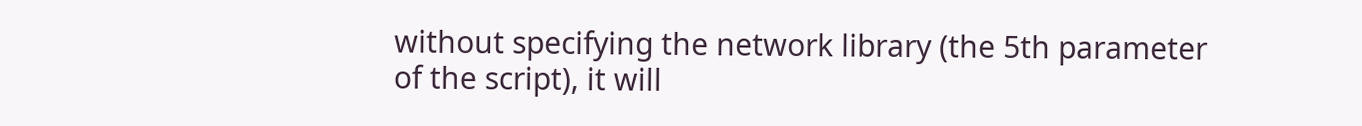without specifying the network library (the 5th parameter
of the script), it will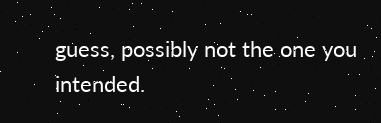guess, possibly not the one you
intended.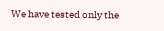We have tested only the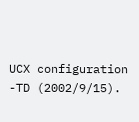UCX configuration -TD (2002/9/15).